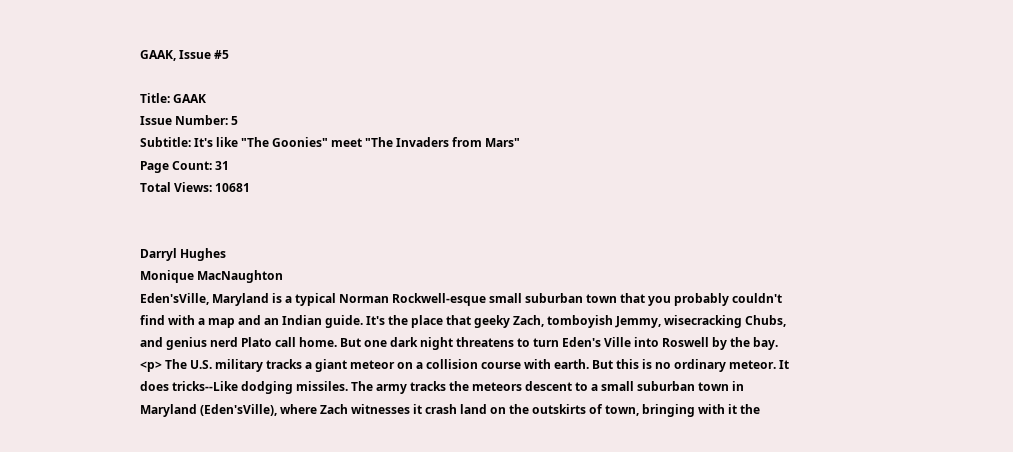GAAK, Issue #5

Title: GAAK
Issue Number: 5
Subtitle: It's like "The Goonies" meet "The Invaders from Mars"
Page Count: 31
Total Views: 10681


Darryl Hughes
Monique MacNaughton
Eden'sVille, Maryland is a typical Norman Rockwell-esque small suburban town that you probably couldn't find with a map and an Indian guide. It's the place that geeky Zach, tomboyish Jemmy, wisecracking Chubs, and genius nerd Plato call home. But one dark night threatens to turn Eden's Ville into Roswell by the bay. <p> The U.S. military tracks a giant meteor on a collision course with earth. But this is no ordinary meteor. It does tricks--Like dodging missiles. The army tracks the meteors descent to a small suburban town in Maryland (Eden'sVille), where Zach witnesses it crash land on the outskirts of town, bringing with it the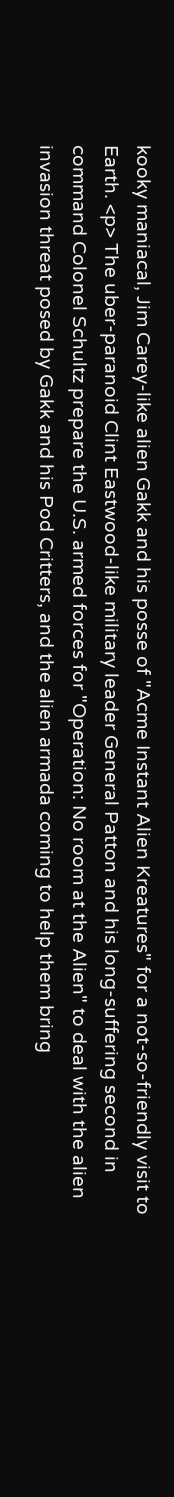kooky maniacal, Jim Carey-like alien Gakk and his posse of "Acme Instant Alien Kreatures" for a not-so-friendly visit to Earth. <p> The uber-paranoid Clint Eastwood-like military leader General Patton and his long-suffering second in command Colonel Schultz prepare the U.S. armed forces for "Operation: No room at the Alien" to deal with the alien invasion threat posed by Gakk and his Pod Critters, and the alien armada coming to help them bring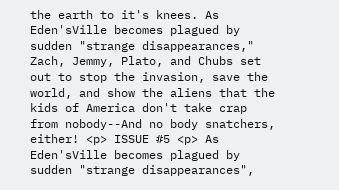the earth to it's knees. As Eden'sVille becomes plagued by sudden "strange disappearances," Zach, Jemmy, Plato, and Chubs set out to stop the invasion, save the world, and show the aliens that the kids of America don't take crap from nobody--And no body snatchers, either! <p> ISSUE #5 <p> As Eden'sVille becomes plagued by sudden "strange disappearances",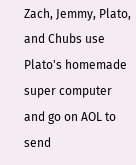Zach, Jemmy, Plato, and Chubs use Plato's homemade super computer and go on AOL to send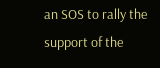an SOS to rally the support of the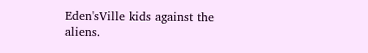Eden'sVille kids against the aliens.